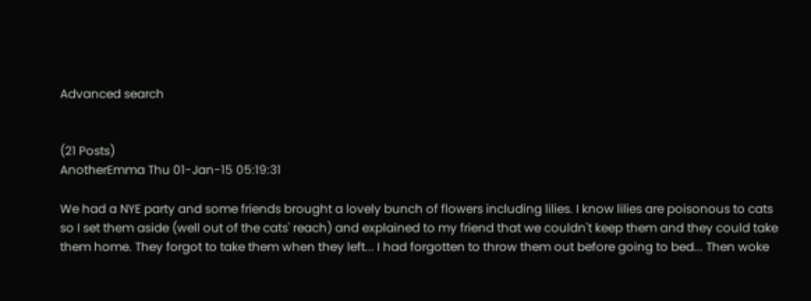Advanced search


(21 Posts)
AnotherEmma Thu 01-Jan-15 05:19:31

We had a NYE party and some friends brought a lovely bunch of flowers including lilies. I know lilies are poisonous to cats so I set them aside (well out of the cats' reach) and explained to my friend that we couldn't keep them and they could take them home. They forgot to take them when they left... I had forgotten to throw them out before going to bed... Then woke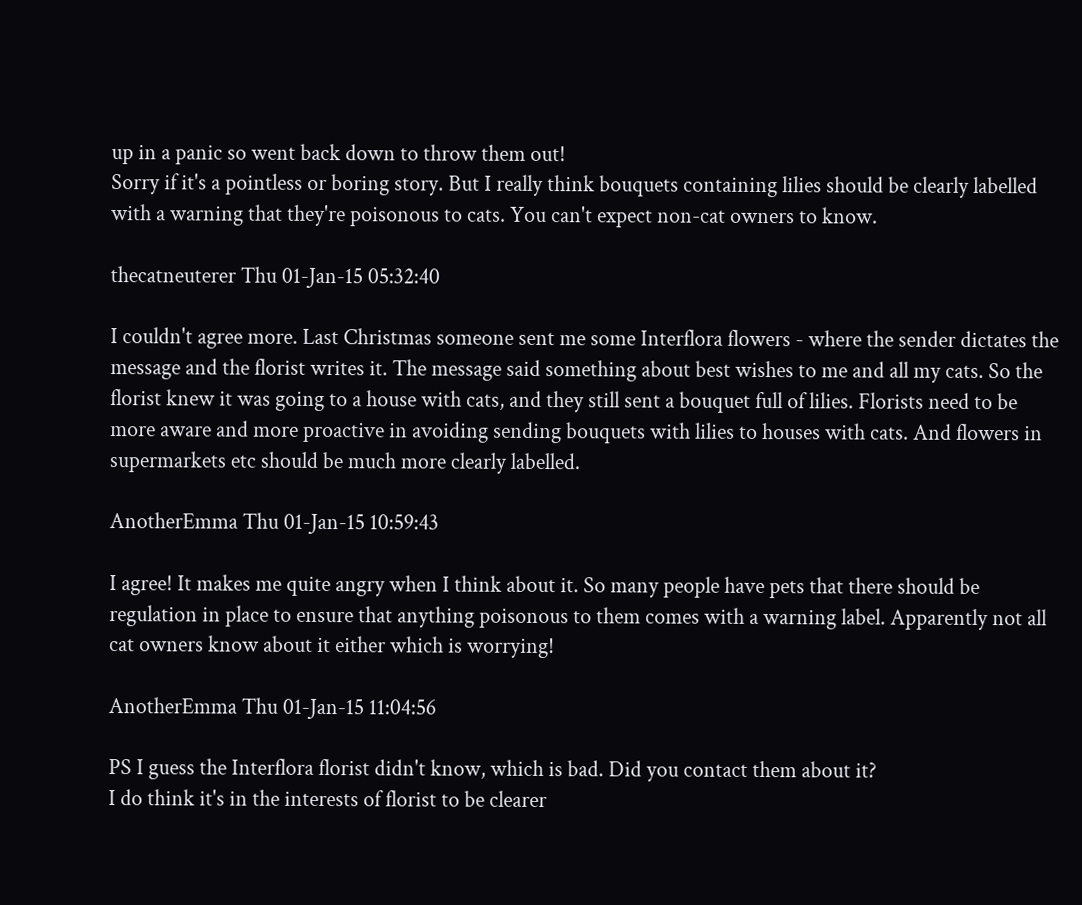up in a panic so went back down to throw them out!
Sorry if it's a pointless or boring story. But I really think bouquets containing lilies should be clearly labelled with a warning that they're poisonous to cats. You can't expect non-cat owners to know.

thecatneuterer Thu 01-Jan-15 05:32:40

I couldn't agree more. Last Christmas someone sent me some Interflora flowers - where the sender dictates the message and the florist writes it. The message said something about best wishes to me and all my cats. So the florist knew it was going to a house with cats, and they still sent a bouquet full of lilies. Florists need to be more aware and more proactive in avoiding sending bouquets with lilies to houses with cats. And flowers in supermarkets etc should be much more clearly labelled.

AnotherEmma Thu 01-Jan-15 10:59:43

I agree! It makes me quite angry when I think about it. So many people have pets that there should be regulation in place to ensure that anything poisonous to them comes with a warning label. Apparently not all cat owners know about it either which is worrying!

AnotherEmma Thu 01-Jan-15 11:04:56

PS I guess the Interflora florist didn't know, which is bad. Did you contact them about it?
I do think it's in the interests of florist to be clearer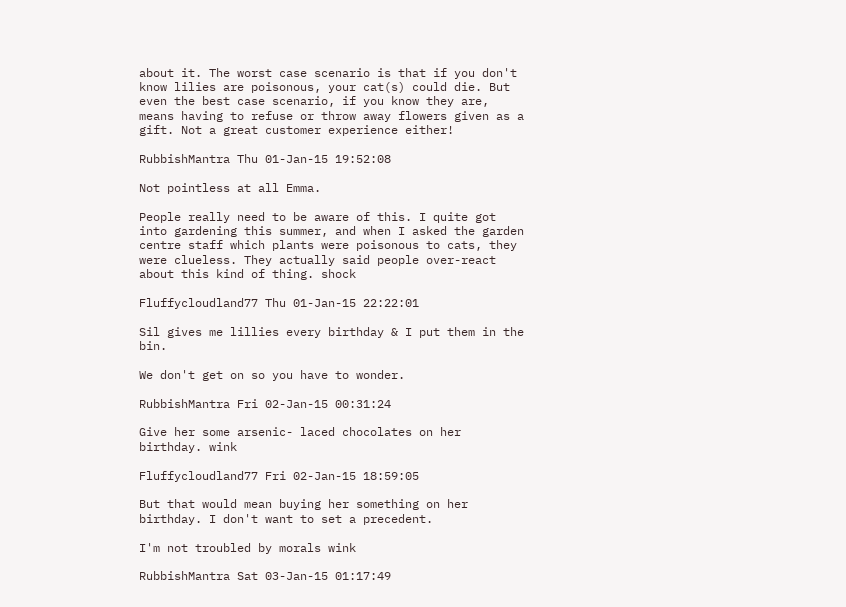about it. The worst case scenario is that if you don't know lilies are poisonous, your cat(s) could die. But even the best case scenario, if you know they are, means having to refuse or throw away flowers given as a gift. Not a great customer experience either!

RubbishMantra Thu 01-Jan-15 19:52:08

Not pointless at all Emma.

People really need to be aware of this. I quite got into gardening this summer, and when I asked the garden centre staff which plants were poisonous to cats, they were clueless. They actually said people over-react about this kind of thing. shock

Fluffycloudland77 Thu 01-Jan-15 22:22:01

Sil gives me lillies every birthday & I put them in the bin.

We don't get on so you have to wonder.

RubbishMantra Fri 02-Jan-15 00:31:24

Give her some arsenic- laced chocolates on her birthday. wink

Fluffycloudland77 Fri 02-Jan-15 18:59:05

But that would mean buying her something on her birthday. I don't want to set a precedent.

I'm not troubled by morals wink

RubbishMantra Sat 03-Jan-15 01:17:49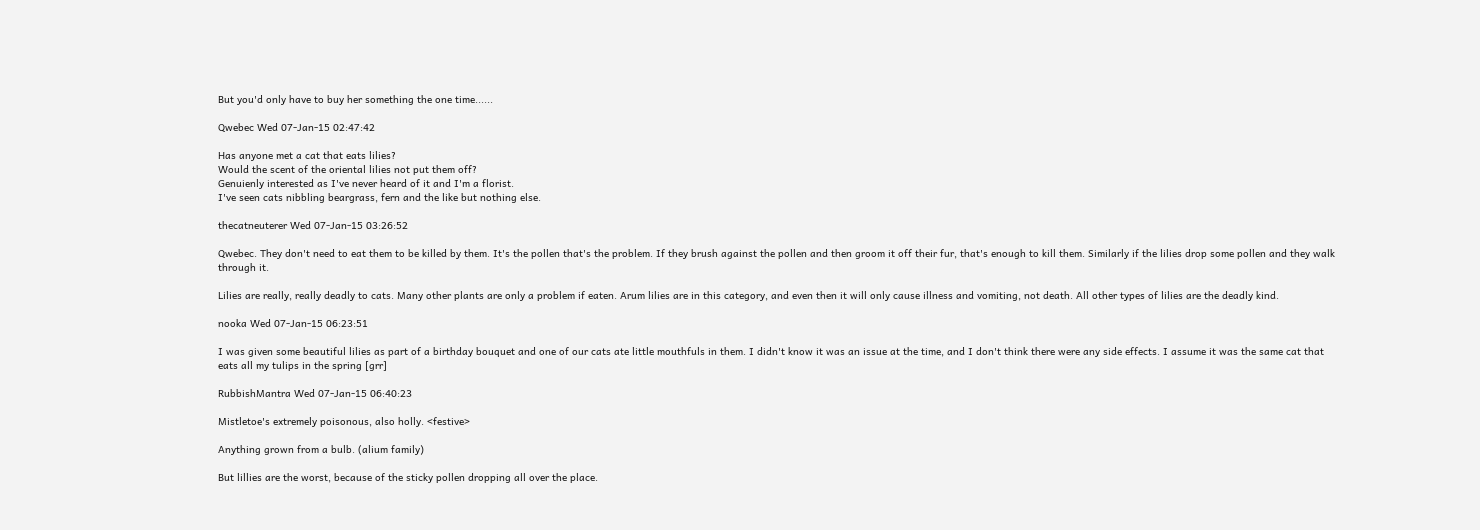But you'd only have to buy her something the one time......

Qwebec Wed 07-Jan-15 02:47:42

Has anyone met a cat that eats lilies?
Would the scent of the oriental lilies not put them off?
Genuienly interested as I've never heard of it and I'm a florist.
I've seen cats nibbling beargrass, fern and the like but nothing else.

thecatneuterer Wed 07-Jan-15 03:26:52

Qwebec. They don't need to eat them to be killed by them. It's the pollen that's the problem. If they brush against the pollen and then groom it off their fur, that's enough to kill them. Similarly if the lilies drop some pollen and they walk through it.

Lilies are really, really deadly to cats. Many other plants are only a problem if eaten. Arum lilies are in this category, and even then it will only cause illness and vomiting, not death. All other types of lilies are the deadly kind.

nooka Wed 07-Jan-15 06:23:51

I was given some beautiful lilies as part of a birthday bouquet and one of our cats ate little mouthfuls in them. I didn't know it was an issue at the time, and I don't think there were any side effects. I assume it was the same cat that eats all my tulips in the spring [grr]

RubbishMantra Wed 07-Jan-15 06:40:23

Mistletoe's extremely poisonous, also holly. <festive>

Anything grown from a bulb. (alium family)

But lillies are the worst, because of the sticky pollen dropping all over the place.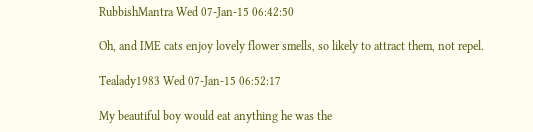RubbishMantra Wed 07-Jan-15 06:42:50

Oh, and IME cats enjoy lovely flower smells, so likely to attract them, not repel.

Tealady1983 Wed 07-Jan-15 06:52:17

My beautiful boy would eat anything he was the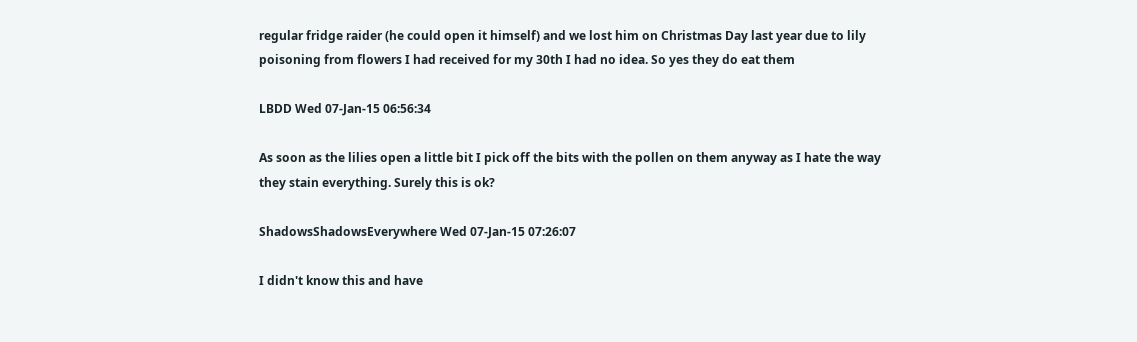regular fridge raider (he could open it himself) and we lost him on Christmas Day last year due to lily poisoning from flowers I had received for my 30th I had no idea. So yes they do eat them

LBDD Wed 07-Jan-15 06:56:34

As soon as the lilies open a little bit I pick off the bits with the pollen on them anyway as I hate the way they stain everything. Surely this is ok?

ShadowsShadowsEverywhere Wed 07-Jan-15 07:26:07

I didn't know this and have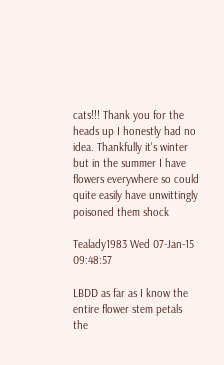cats!!! Thank you for the heads up I honestly had no idea. Thankfully it's winter but in the summer I have flowers everywhere so could quite easily have unwittingly poisoned them shock

Tealady1983 Wed 07-Jan-15 09:48:57

LBDD as far as I know the entire flower stem petals the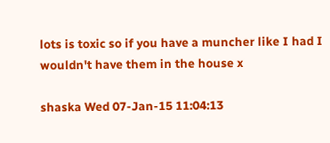lots is toxic so if you have a muncher like I had I wouldn't have them in the house x

shaska Wed 07-Jan-15 11:04:13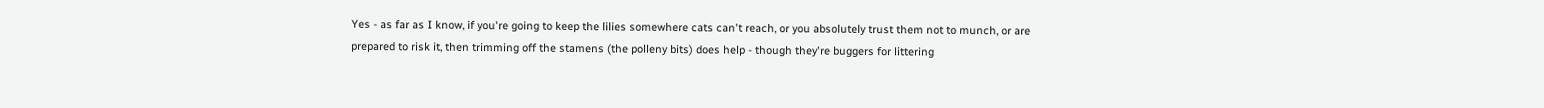Yes - as far as I know, if you're going to keep the lilies somewhere cats can't reach, or you absolutely trust them not to munch, or are prepared to risk it, then trimming off the stamens (the polleny bits) does help - though they're buggers for littering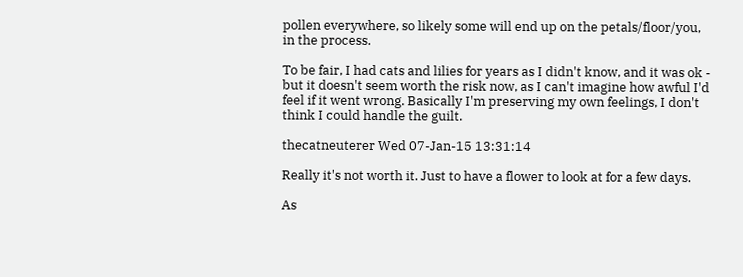pollen everywhere, so likely some will end up on the petals/floor/you, in the process.

To be fair, I had cats and lilies for years as I didn't know, and it was ok - but it doesn't seem worth the risk now, as I can't imagine how awful I'd feel if it went wrong. Basically I'm preserving my own feelings, I don't think I could handle the guilt.

thecatneuterer Wed 07-Jan-15 13:31:14

Really it's not worth it. Just to have a flower to look at for a few days.

As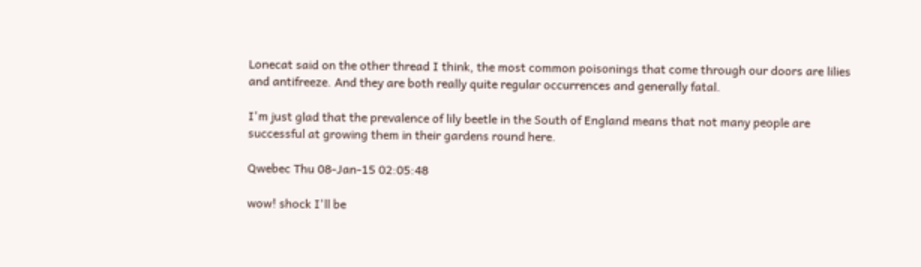Lonecat said on the other thread I think, the most common poisonings that come through our doors are lilies and antifreeze. And they are both really quite regular occurrences and generally fatal.

I'm just glad that the prevalence of lily beetle in the South of England means that not many people are successful at growing them in their gardens round here.

Qwebec Thu 08-Jan-15 02:05:48

wow! shock I'll be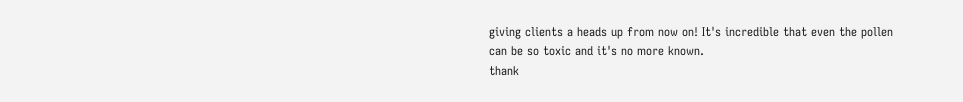giving clients a heads up from now on! It's incredible that even the pollen can be so toxic and it's no more known.
thank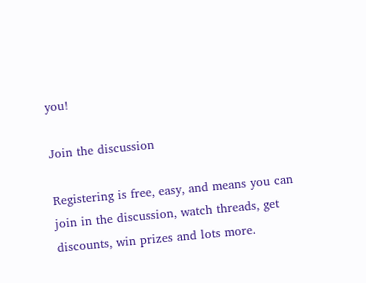you!

Join the discussion

Registering is free, easy, and means you can join in the discussion, watch threads, get discounts, win prizes and lots more.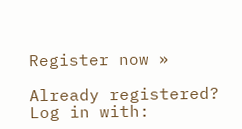Register now »

Already registered? Log in with: